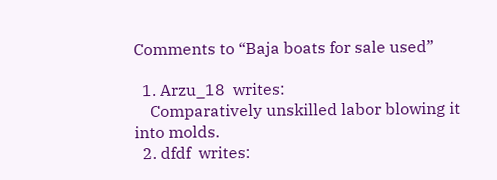Comments to “Baja boats for sale used”

  1. Arzu_18  writes:
    Comparatively unskilled labor blowing it into molds.
  2. dfdf  writes: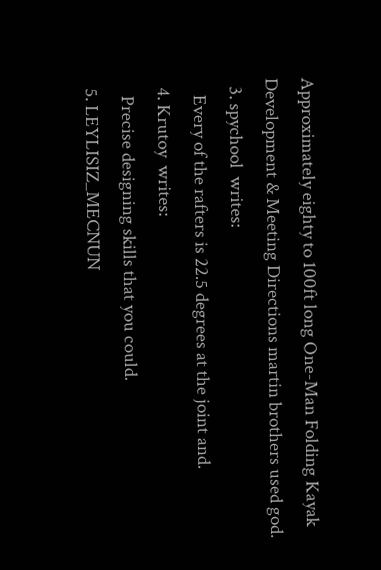Approximately eighty to 100ft long One-Man Folding Kayak Development & Meeting Directions martin brothers used god.
  3. spychool  writes:
    Every of the rafters is 22.5 degrees at the joint and.
  4. Krutoy  writes:
    Precise designing skills that you could.
  5. LEYLISIZ_MECNUN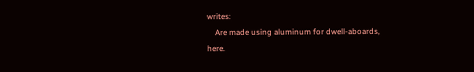writes:
    Are made using aluminum for dwell-aboards, here.